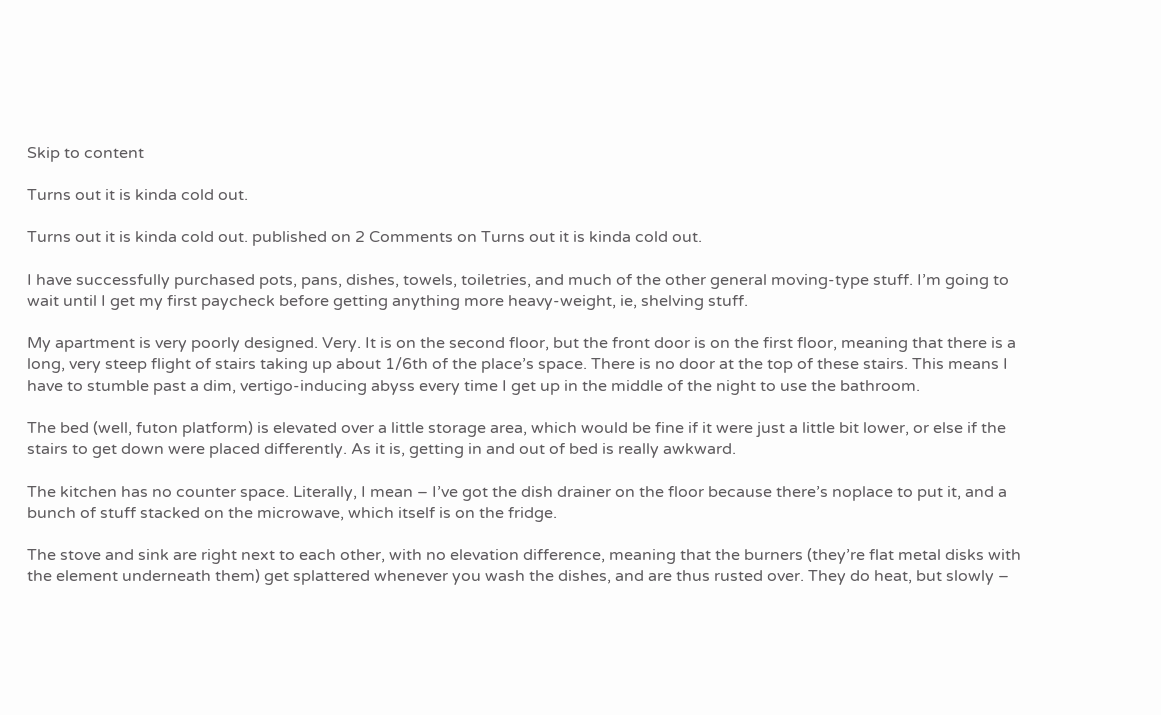Skip to content

Turns out it is kinda cold out.

Turns out it is kinda cold out. published on 2 Comments on Turns out it is kinda cold out.

I have successfully purchased pots, pans, dishes, towels, toiletries, and much of the other general moving-type stuff. I’m going to wait until I get my first paycheck before getting anything more heavy-weight, ie, shelving stuff.

My apartment is very poorly designed. Very. It is on the second floor, but the front door is on the first floor, meaning that there is a long, very steep flight of stairs taking up about 1/6th of the place’s space. There is no door at the top of these stairs. This means I have to stumble past a dim, vertigo-inducing abyss every time I get up in the middle of the night to use the bathroom.

The bed (well, futon platform) is elevated over a little storage area, which would be fine if it were just a little bit lower, or else if the stairs to get down were placed differently. As it is, getting in and out of bed is really awkward.

The kitchen has no counter space. Literally, I mean – I’ve got the dish drainer on the floor because there’s noplace to put it, and a bunch of stuff stacked on the microwave, which itself is on the fridge.

The stove and sink are right next to each other, with no elevation difference, meaning that the burners (they’re flat metal disks with the element underneath them) get splattered whenever you wash the dishes, and are thus rusted over. They do heat, but slowly –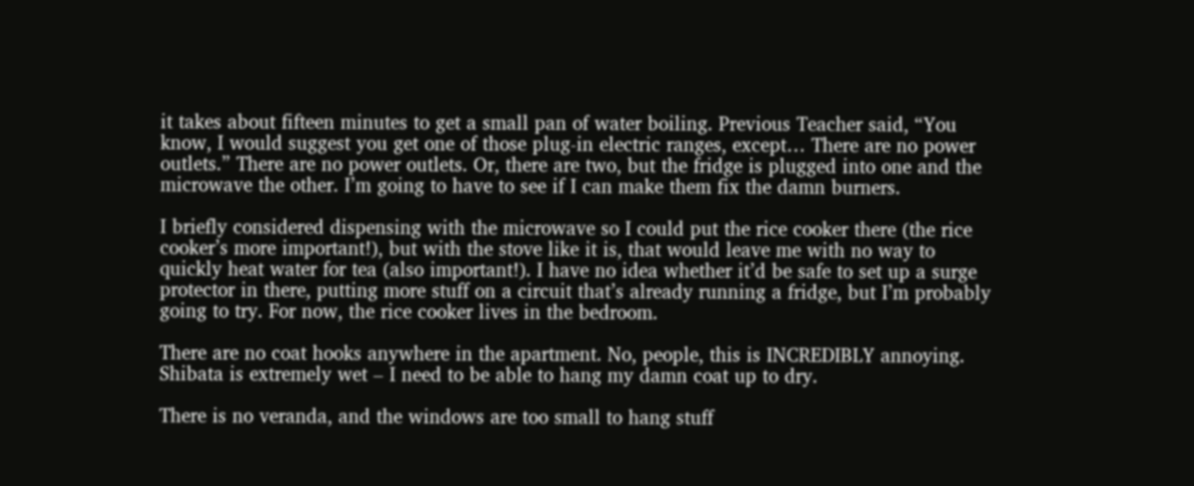it takes about fifteen minutes to get a small pan of water boiling. Previous Teacher said, “You know, I would suggest you get one of those plug-in electric ranges, except… There are no power outlets.” There are no power outlets. Or, there are two, but the fridge is plugged into one and the microwave the other. I’m going to have to see if I can make them fix the damn burners.

I briefly considered dispensing with the microwave so I could put the rice cooker there (the rice cooker’s more important!), but with the stove like it is, that would leave me with no way to quickly heat water for tea (also important!). I have no idea whether it’d be safe to set up a surge protector in there, putting more stuff on a circuit that’s already running a fridge, but I’m probably going to try. For now, the rice cooker lives in the bedroom.

There are no coat hooks anywhere in the apartment. No, people, this is INCREDIBLY annoying. Shibata is extremely wet – I need to be able to hang my damn coat up to dry.

There is no veranda, and the windows are too small to hang stuff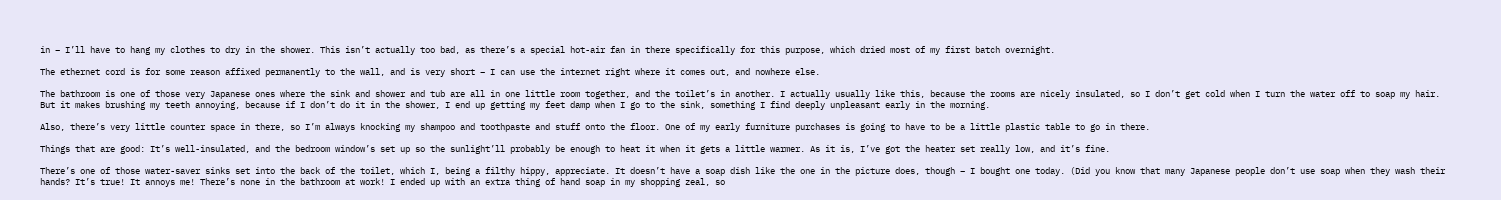in – I’ll have to hang my clothes to dry in the shower. This isn’t actually too bad, as there’s a special hot-air fan in there specifically for this purpose, which dried most of my first batch overnight.

The ethernet cord is for some reason affixed permanently to the wall, and is very short – I can use the internet right where it comes out, and nowhere else.

The bathroom is one of those very Japanese ones where the sink and shower and tub are all in one little room together, and the toilet’s in another. I actually usually like this, because the rooms are nicely insulated, so I don’t get cold when I turn the water off to soap my hair. But it makes brushing my teeth annoying, because if I don’t do it in the shower, I end up getting my feet damp when I go to the sink, something I find deeply unpleasant early in the morning.

Also, there’s very little counter space in there, so I’m always knocking my shampoo and toothpaste and stuff onto the floor. One of my early furniture purchases is going to have to be a little plastic table to go in there.

Things that are good: It’s well-insulated, and the bedroom window’s set up so the sunlight’ll probably be enough to heat it when it gets a little warmer. As it is, I’ve got the heater set really low, and it’s fine.

There’s one of those water-saver sinks set into the back of the toilet, which I, being a filthy hippy, appreciate. It doesn’t have a soap dish like the one in the picture does, though – I bought one today. (Did you know that many Japanese people don’t use soap when they wash their hands? It’s true! It annoys me! There’s none in the bathroom at work! I ended up with an extra thing of hand soap in my shopping zeal, so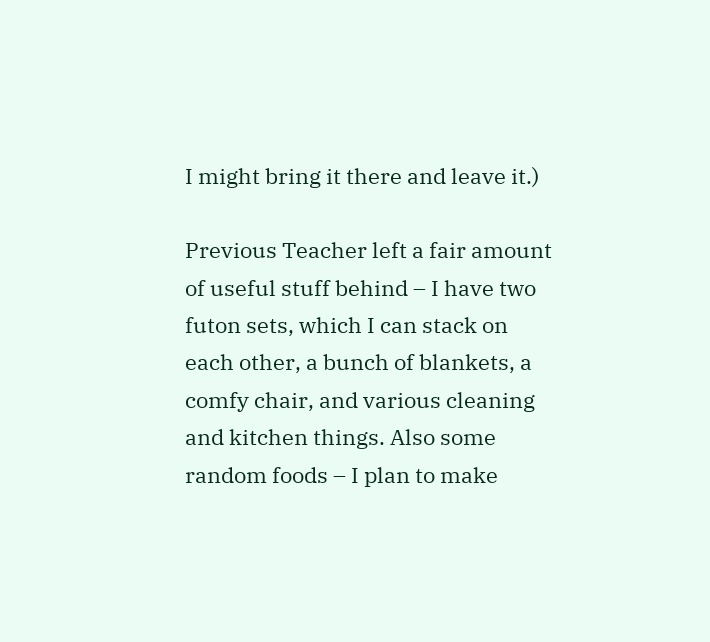I might bring it there and leave it.)

Previous Teacher left a fair amount of useful stuff behind – I have two futon sets, which I can stack on each other, a bunch of blankets, a comfy chair, and various cleaning and kitchen things. Also some random foods – I plan to make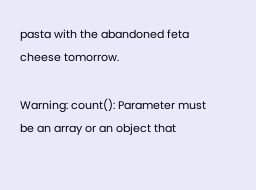pasta with the abandoned feta cheese tomorrow.

Warning: count(): Parameter must be an array or an object that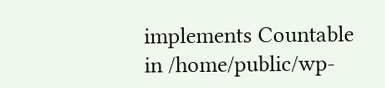implements Countable in /home/public/wp-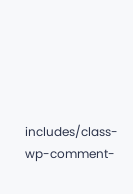includes/class-wp-comment-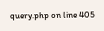query.php on line 405